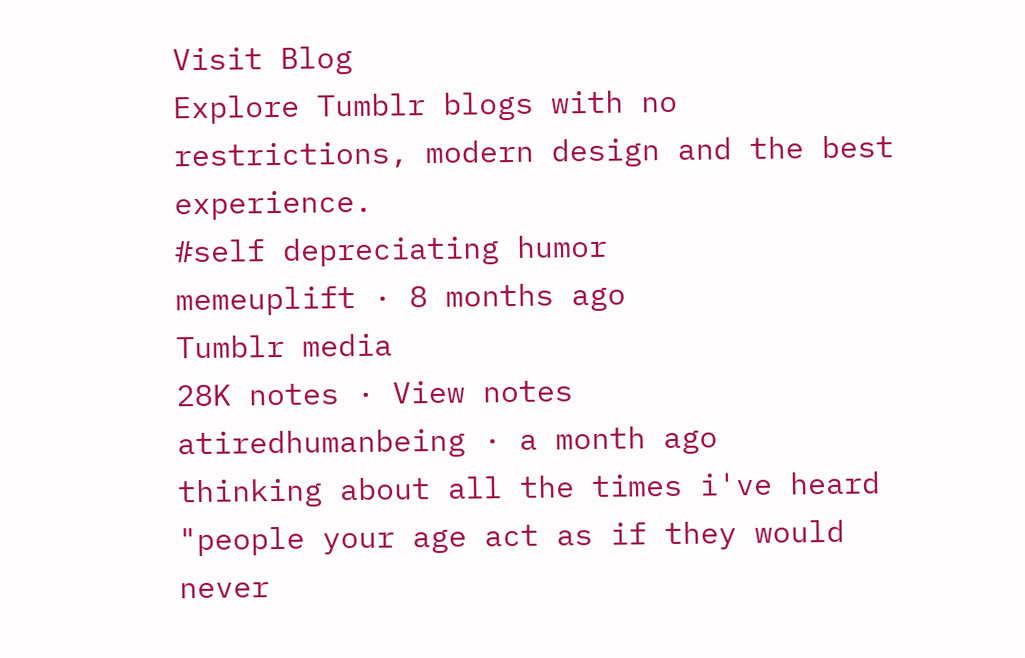Visit Blog
Explore Tumblr blogs with no restrictions, modern design and the best experience.
#self depreciating humor
memeuplift · 8 months ago
Tumblr media
28K notes · View notes
atiredhumanbeing · a month ago
thinking about all the times i've heard "people your age act as if they would never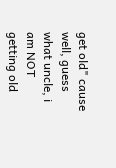get old" cause well, guess what uncle, i am NOT getting old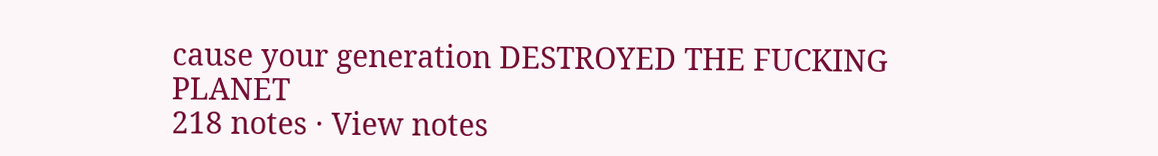cause your generation DESTROYED THE FUCKING PLANET
218 notes · View notes